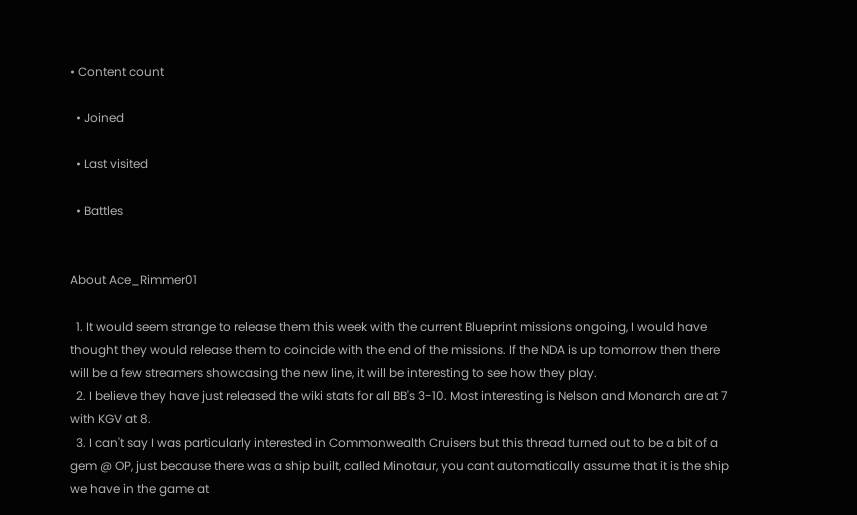• Content count

  • Joined

  • Last visited

  • Battles


About Ace_Rimmer01

  1. It would seem strange to release them this week with the current Blueprint missions ongoing, I would have thought they would release them to coincide with the end of the missions. If the NDA is up tomorrow then there will be a few streamers showcasing the new line, it will be interesting to see how they play.
  2. I believe they have just released the wiki stats for all BB's 3-10. Most interesting is Nelson and Monarch are at 7 with KGV at 8.
  3. I can't say I was particularly interested in Commonwealth Cruisers but this thread turned out to be a bit of a gem @ OP, just because there was a ship built, called Minotaur, you cant automatically assume that it is the ship we have in the game at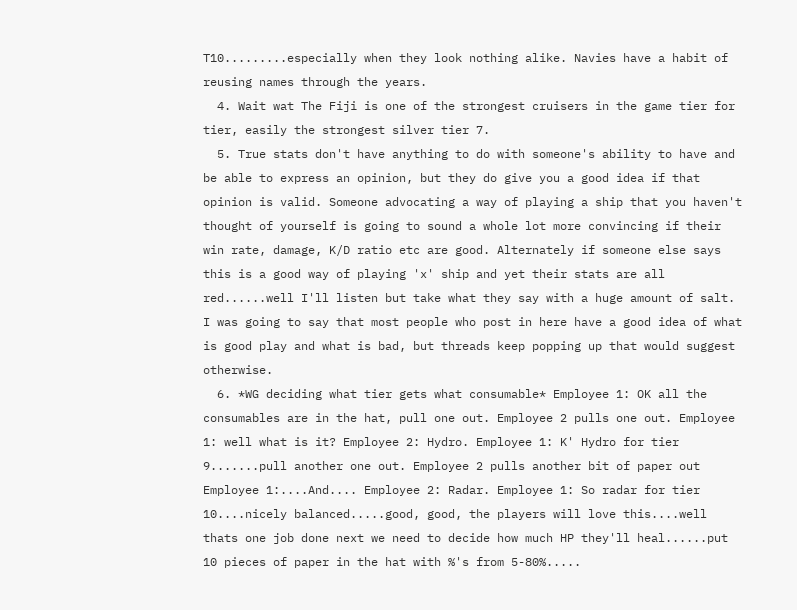T10.........especially when they look nothing alike. Navies have a habit of reusing names through the years.
  4. Wait wat The Fiji is one of the strongest cruisers in the game tier for tier, easily the strongest silver tier 7.
  5. True stats don't have anything to do with someone's ability to have and be able to express an opinion, but they do give you a good idea if that opinion is valid. Someone advocating a way of playing a ship that you haven't thought of yourself is going to sound a whole lot more convincing if their win rate, damage, K/D ratio etc are good. Alternately if someone else says this is a good way of playing 'x' ship and yet their stats are all red......well I'll listen but take what they say with a huge amount of salt. I was going to say that most people who post in here have a good idea of what is good play and what is bad, but threads keep popping up that would suggest otherwise.
  6. *WG deciding what tier gets what consumable* Employee 1: OK all the consumables are in the hat, pull one out. Employee 2 pulls one out. Employee 1: well what is it? Employee 2: Hydro. Employee 1: K' Hydro for tier 9.......pull another one out. Employee 2 pulls another bit of paper out Employee 1:....And.... Employee 2: Radar. Employee 1: So radar for tier 10....nicely balanced.....good, good, the players will love this....well thats one job done next we need to decide how much HP they'll heal......put 10 pieces of paper in the hat with %'s from 5-80%.....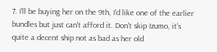7. I'll be buying her on the 9th, I'd like one of the earlier bundles but just can't afford it. Don't skip Izumo, it's quite a decent ship not as bad as her old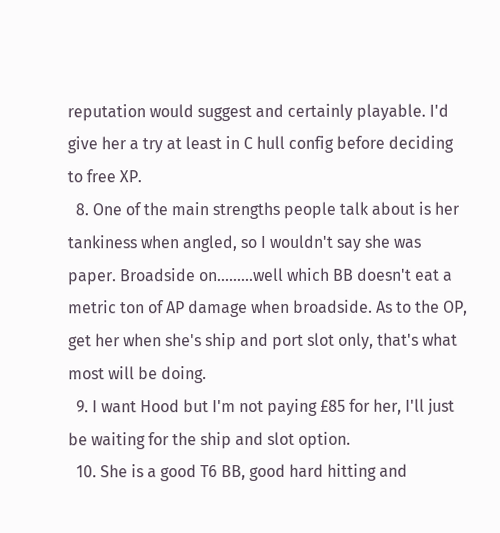reputation would suggest and certainly playable. I'd give her a try at least in C hull config before deciding to free XP.
  8. One of the main strengths people talk about is her tankiness when angled, so I wouldn't say she was paper. Broadside on.........well which BB doesn't eat a metric ton of AP damage when broadside. As to the OP, get her when she's ship and port slot only, that's what most will be doing.
  9. I want Hood but I'm not paying £85 for her, I'll just be waiting for the ship and slot option.
  10. She is a good T6 BB, good hard hitting and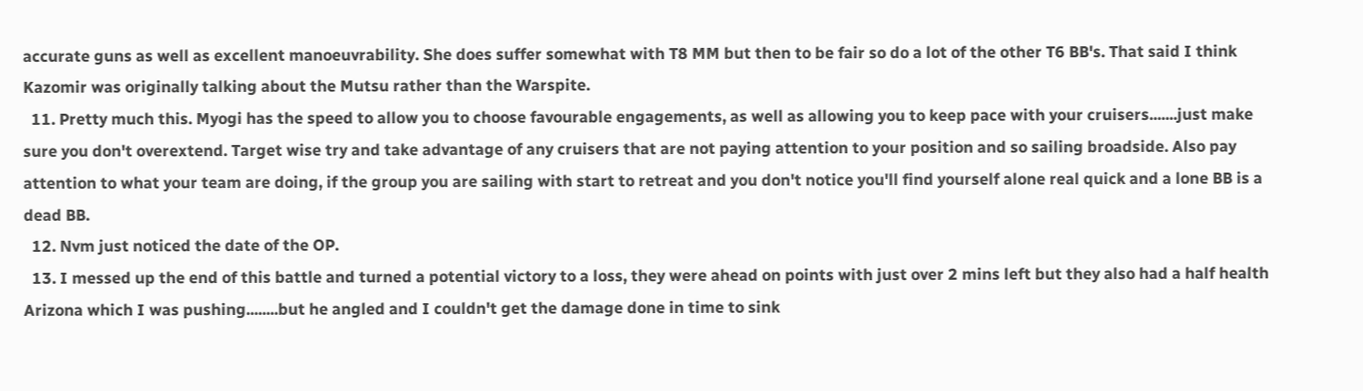accurate guns as well as excellent manoeuvrability. She does suffer somewhat with T8 MM but then to be fair so do a lot of the other T6 BB's. That said I think Kazomir was originally talking about the Mutsu rather than the Warspite.
  11. Pretty much this. Myogi has the speed to allow you to choose favourable engagements, as well as allowing you to keep pace with your cruisers.......just make sure you don't overextend. Target wise try and take advantage of any cruisers that are not paying attention to your position and so sailing broadside. Also pay attention to what your team are doing, if the group you are sailing with start to retreat and you don't notice you'll find yourself alone real quick and a lone BB is a dead BB.
  12. Nvm just noticed the date of the OP.
  13. I messed up the end of this battle and turned a potential victory to a loss, they were ahead on points with just over 2 mins left but they also had a half health Arizona which I was pushing........but he angled and I couldn't get the damage done in time to sink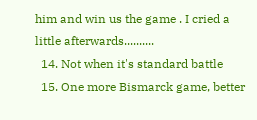him and win us the game . I cried a little afterwards..........
  14. Not when it's standard battle
  15. One more Bismarck game, better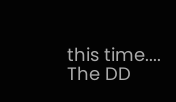this time.... The DD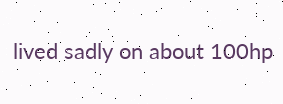lived sadly on about 100hp